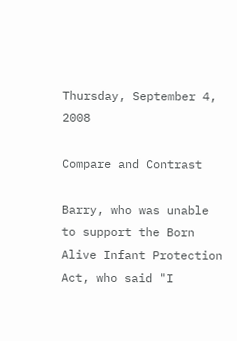Thursday, September 4, 2008

Compare and Contrast

Barry, who was unable to support the Born Alive Infant Protection Act, who said "I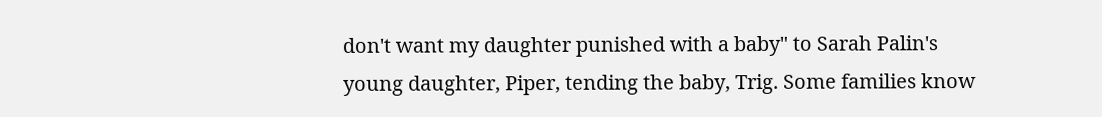don't want my daughter punished with a baby" to Sarah Palin's young daughter, Piper, tending the baby, Trig. Some families know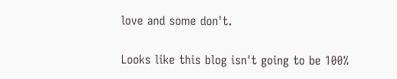love and some don't.

Looks like this blog isn't going to be 100%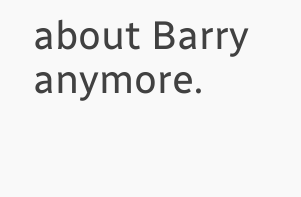about Barry anymore.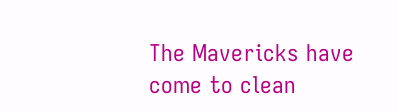The Mavericks have come to clean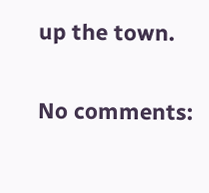up the town.

No comments: